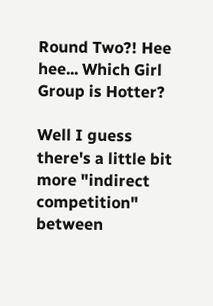Round Two?! Hee hee... Which Girl Group is Hotter?

Well I guess there's a little bit more "indirect competition" between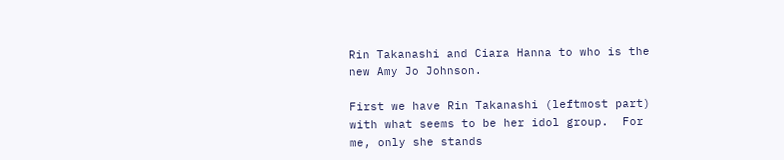Rin Takanashi and Ciara Hanna to who is the new Amy Jo Johnson.

First we have Rin Takanashi (leftmost part) with what seems to be her idol group.  For me, only she stands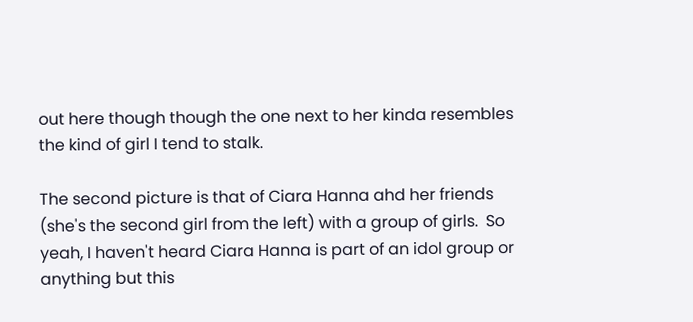out here though though the one next to her kinda resembles the kind of girl I tend to stalk.

The second picture is that of Ciara Hanna ahd her friends (she's the second girl from the left) with a group of girls.  So yeah, I haven't heard Ciara Hanna is part of an idol group or anything but this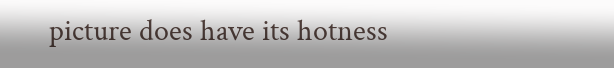picture does have its hotness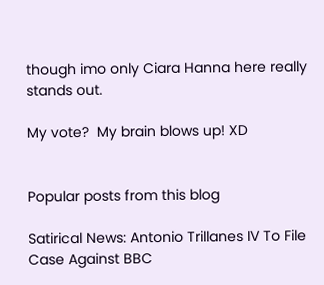though imo only Ciara Hanna here really stands out.

My vote?  My brain blows up! XD


Popular posts from this blog

Satirical News: Antonio Trillanes IV To File Case Against BBC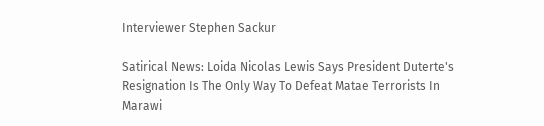Interviewer Stephen Sackur

Satirical News: Loida Nicolas Lewis Says President Duterte's Resignation Is The Only Way To Defeat Matae Terrorists In Marawi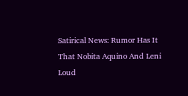Satirical News: Rumor Has It That Nobita Aquino And Leni Loud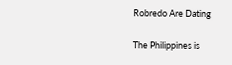Robredo Are Dating

The Philippines is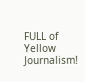FULL of Yellow Journalism!